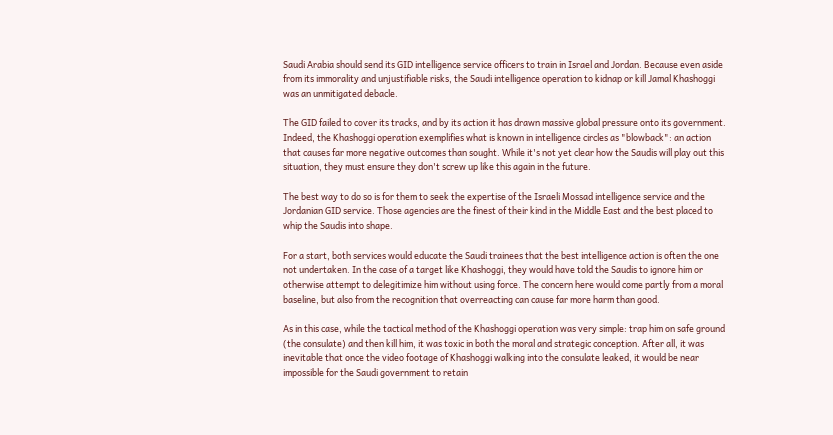Saudi Arabia should send its GID intelligence service officers to train in Israel and Jordan. Because even aside from its immorality and unjustifiable risks, the Saudi intelligence operation to kidnap or kill Jamal Khashoggi was an unmitigated debacle.

The GID failed to cover its tracks, and by its action it has drawn massive global pressure onto its government. Indeed, the Khashoggi operation exemplifies what is known in intelligence circles as "blowback": an action that causes far more negative outcomes than sought. While it's not yet clear how the Saudis will play out this situation, they must ensure they don't screw up like this again in the future.

The best way to do so is for them to seek the expertise of the Israeli Mossad intelligence service and the Jordanian GID service. Those agencies are the finest of their kind in the Middle East and the best placed to whip the Saudis into shape.

For a start, both services would educate the Saudi trainees that the best intelligence action is often the one not undertaken. In the case of a target like Khashoggi, they would have told the Saudis to ignore him or otherwise attempt to delegitimize him without using force. The concern here would come partly from a moral baseline, but also from the recognition that overreacting can cause far more harm than good.

As in this case, while the tactical method of the Khashoggi operation was very simple: trap him on safe ground (the consulate) and then kill him, it was toxic in both the moral and strategic conception. After all, it was inevitable that once the video footage of Khashoggi walking into the consulate leaked, it would be near impossible for the Saudi government to retain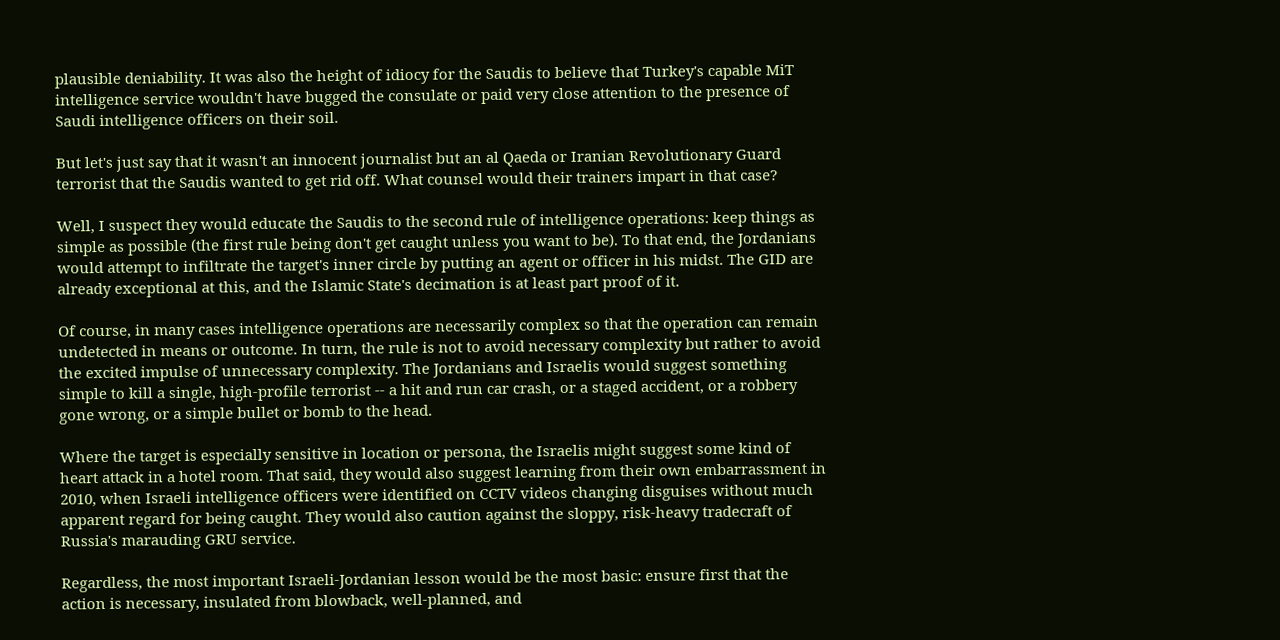plausible deniability. It was also the height of idiocy for the Saudis to believe that Turkey's capable MiT intelligence service wouldn't have bugged the consulate or paid very close attention to the presence of Saudi intelligence officers on their soil.

But let's just say that it wasn't an innocent journalist but an al Qaeda or Iranian Revolutionary Guard terrorist that the Saudis wanted to get rid off. What counsel would their trainers impart in that case?

Well, I suspect they would educate the Saudis to the second rule of intelligence operations: keep things as simple as possible (the first rule being don't get caught unless you want to be). To that end, the Jordanians would attempt to infiltrate the target's inner circle by putting an agent or officer in his midst. The GID are already exceptional at this, and the Islamic State's decimation is at least part proof of it.

Of course, in many cases intelligence operations are necessarily complex so that the operation can remain undetected in means or outcome. In turn, the rule is not to avoid necessary complexity but rather to avoid the excited impulse of unnecessary complexity. The Jordanians and Israelis would suggest something simple to kill a single, high-profile terrorist -- a hit and run car crash, or a staged accident, or a robbery gone wrong, or a simple bullet or bomb to the head.

Where the target is especially sensitive in location or persona, the Israelis might suggest some kind of heart attack in a hotel room. That said, they would also suggest learning from their own embarrassment in 2010, when Israeli intelligence officers were identified on CCTV videos changing disguises without much apparent regard for being caught. They would also caution against the sloppy, risk-heavy tradecraft of Russia's marauding GRU service.

Regardless, the most important Israeli-Jordanian lesson would be the most basic: ensure first that the action is necessary, insulated from blowback, well-planned, and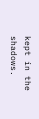kept in the shadows.